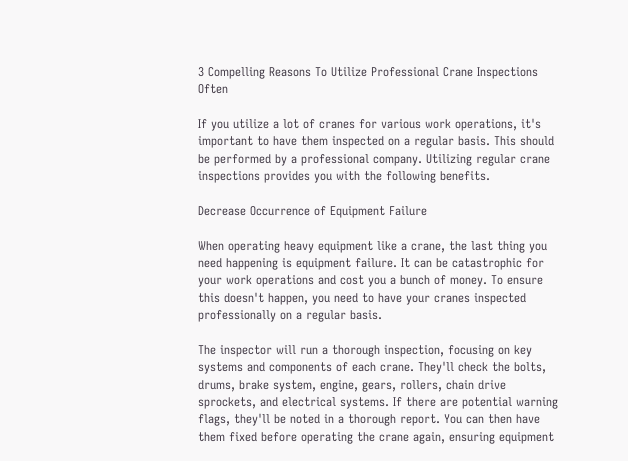3 Compelling Reasons To Utilize Professional Crane Inspections Often

If you utilize a lot of cranes for various work operations, it's important to have them inspected on a regular basis. This should be performed by a professional company. Utilizing regular crane inspections provides you with the following benefits.

Decrease Occurrence of Equipment Failure

When operating heavy equipment like a crane, the last thing you need happening is equipment failure. It can be catastrophic for your work operations and cost you a bunch of money. To ensure this doesn't happen, you need to have your cranes inspected professionally on a regular basis.

The inspector will run a thorough inspection, focusing on key systems and components of each crane. They'll check the bolts, drums, brake system, engine, gears, rollers, chain drive sprockets, and electrical systems. If there are potential warning flags, they'll be noted in a thorough report. You can then have them fixed before operating the crane again, ensuring equipment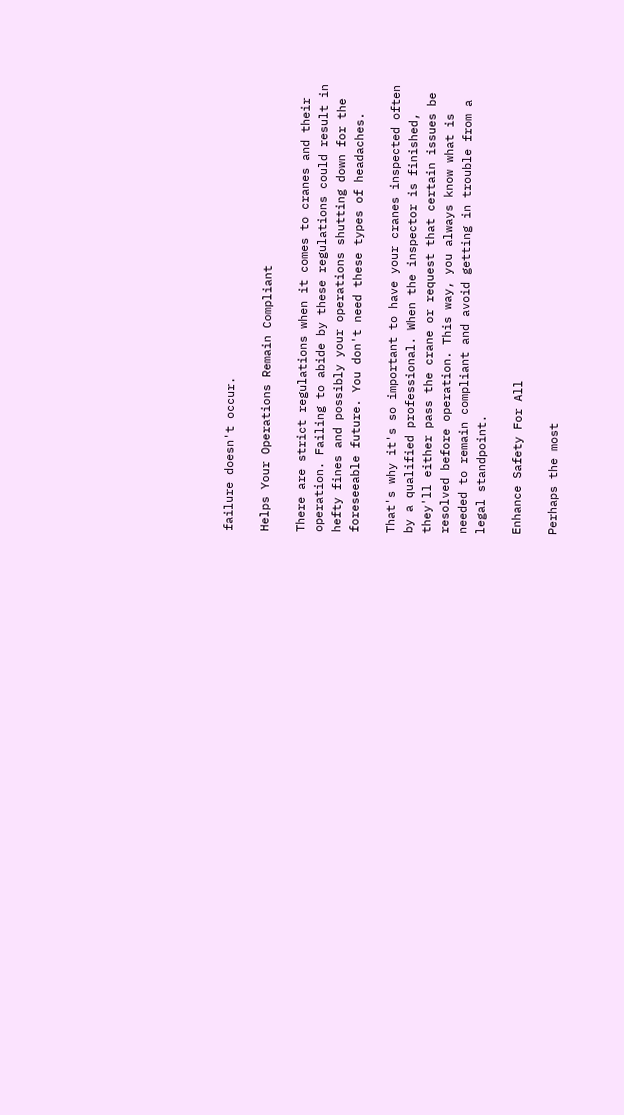failure doesn't occur.

Helps Your Operations Remain Compliant

There are strict regulations when it comes to cranes and their operation. Failing to abide by these regulations could result in hefty fines and possibly your operations shutting down for the foreseeable future. You don't need these types of headaches.

That's why it's so important to have your cranes inspected often by a qualified professional. When the inspector is finished, they'll either pass the crane or request that certain issues be resolved before operation. This way, you always know what is needed to remain compliant and avoid getting in trouble from a legal standpoint.

Enhance Safety For All

Perhaps the most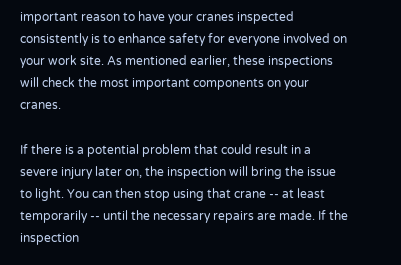important reason to have your cranes inspected consistently is to enhance safety for everyone involved on your work site. As mentioned earlier, these inspections will check the most important components on your cranes.

If there is a potential problem that could result in a severe injury later on, the inspection will bring the issue to light. You can then stop using that crane -- at least temporarily -- until the necessary repairs are made. If the inspection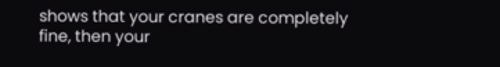shows that your cranes are completely fine, then your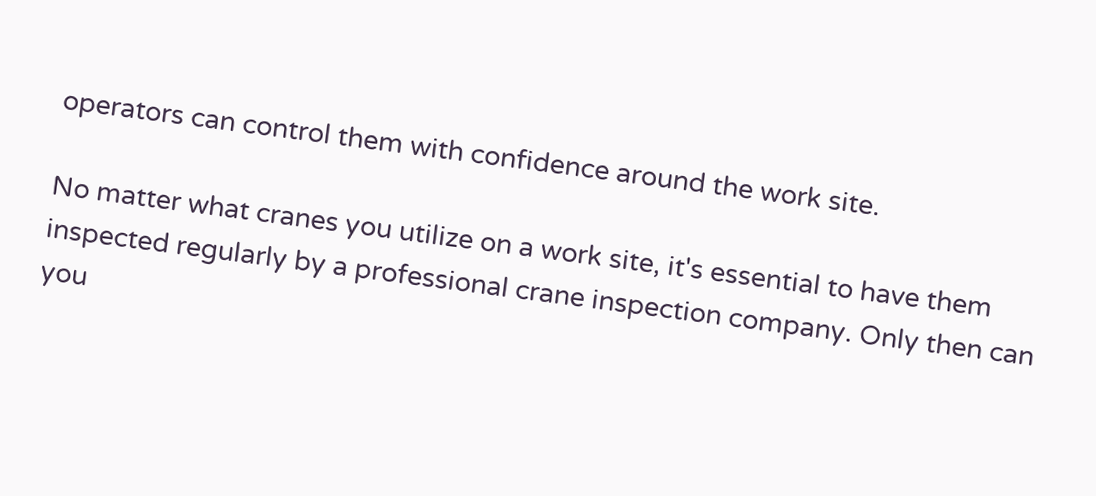operators can control them with confidence around the work site.

No matter what cranes you utilize on a work site, it's essential to have them inspected regularly by a professional crane inspection company. Only then can you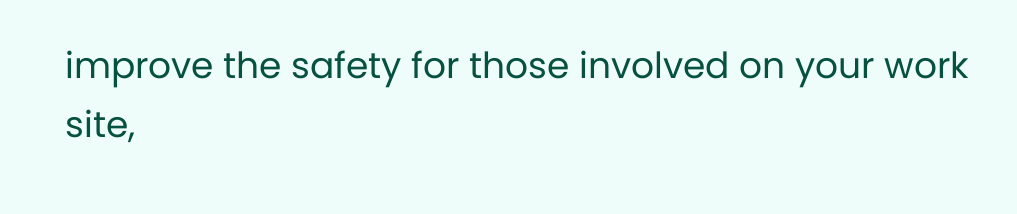improve the safety for those involved on your work site,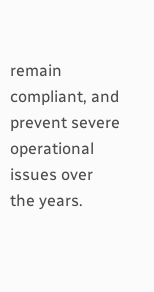remain compliant, and prevent severe operational issues over the years.